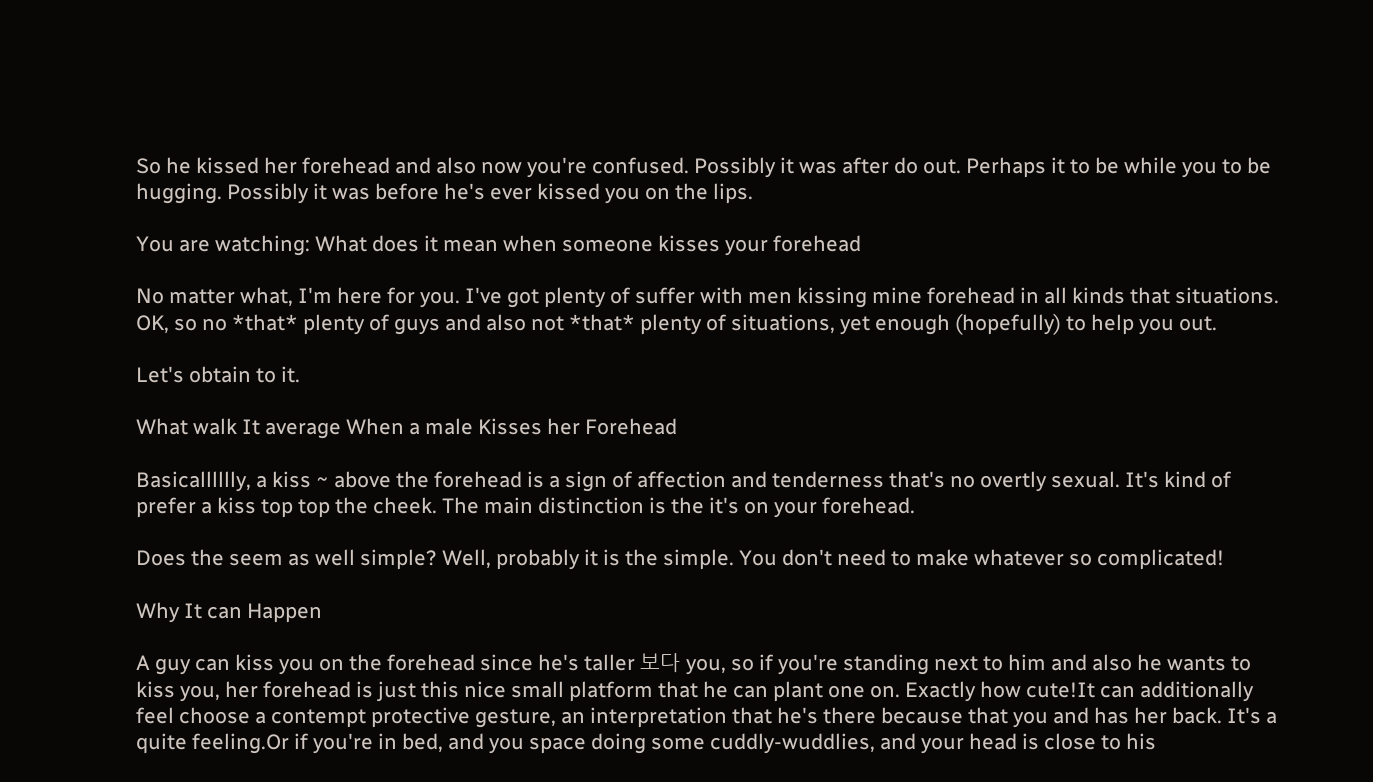So he kissed her forehead and also now you're confused. Possibly it was after do out. Perhaps it to be while you to be hugging. Possibly it was before he's ever kissed you on the lips.

You are watching: What does it mean when someone kisses your forehead

No matter what, I'm here for you. I've got plenty of suffer with men kissing mine forehead in all kinds that situations. OK, so no *that* plenty of guys and also not *that* plenty of situations, yet enough (hopefully) to help you out.

Let's obtain to it.

What walk It average When a male Kisses her Forehead

Basicalllllly, a kiss ~ above the forehead is a sign of affection and tenderness that's no overtly sexual. It's kind of prefer a kiss top top the cheek. The main distinction is the it's on your forehead.

Does the seem as well simple? Well, probably it is the simple. You don't need to make whatever so complicated!

Why It can Happen

A guy can kiss you on the forehead since he's taller 보다 you, so if you're standing next to him and also he wants to kiss you, her forehead is just this nice small platform that he can plant one on. Exactly how cute!It can additionally feel choose a contempt protective gesture, an interpretation that he's there because that you and has her back. It's a quite feeling.Or if you're in bed, and you space doing some cuddly-wuddlies, and your head is close to his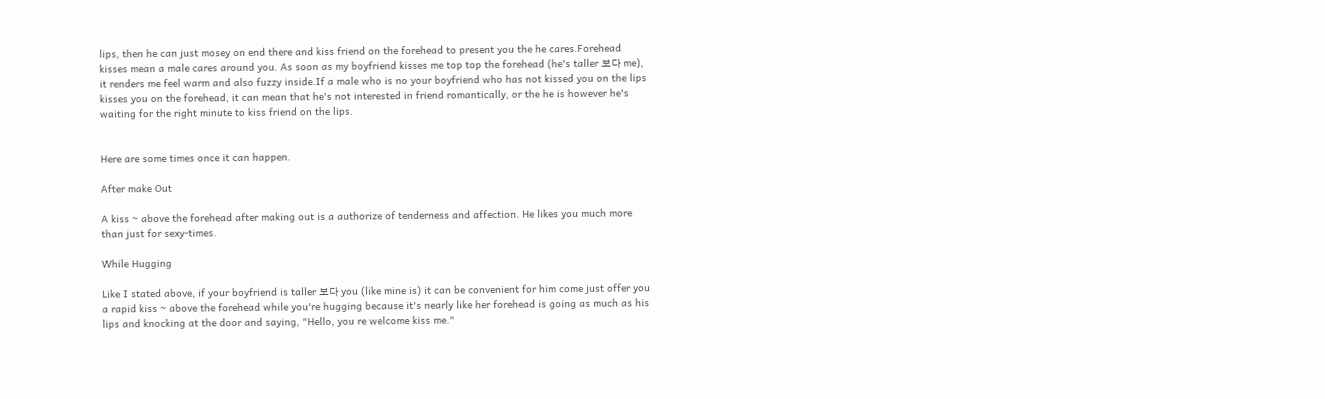lips, then he can just mosey on end there and kiss friend on the forehead to present you the he cares.Forehead kisses mean a male cares around you. As soon as my boyfriend kisses me top top the forehead (he's taller 보다 me), it renders me feel warm and also fuzzy inside.If a male who is no your boyfriend who has not kissed you on the lips kisses you on the forehead, it can mean that he's not interested in friend romantically, or the he is however he's waiting for the right minute to kiss friend on the lips.


Here are some times once it can happen.

After make Out

A kiss ~ above the forehead after making out is a authorize of tenderness and affection. He likes you much more than just for sexy-times.

While Hugging

Like I stated above, if your boyfriend is taller 보다 you (like mine is) it can be convenient for him come just offer you a rapid kiss ~ above the forehead while you're hugging because it's nearly like her forehead is going as much as his lips and knocking at the door and saying, "Hello, you re welcome kiss me."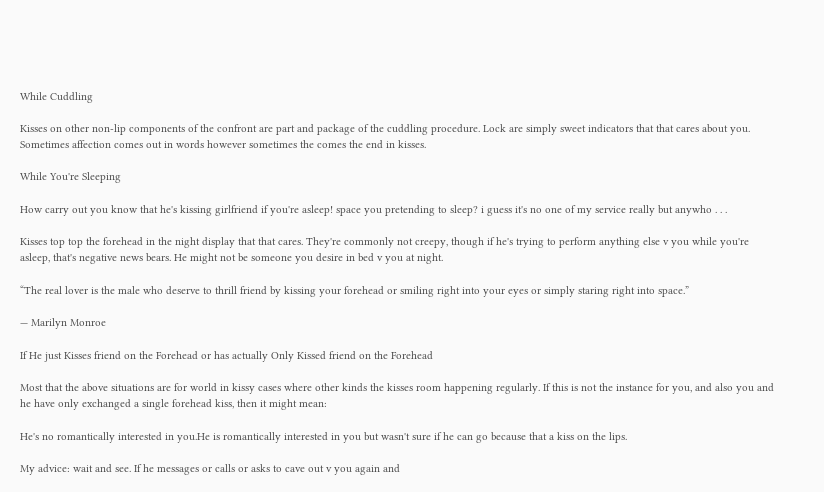While Cuddling

Kisses on other non-lip components of the confront are part and package of the cuddling procedure. Lock are simply sweet indicators that that cares about you. Sometimes affection comes out in words however sometimes the comes the end in kisses.

While You're Sleeping

How carry out you know that he's kissing girlfriend if you're asleep! space you pretending to sleep? i guess it's no one of my service really but anywho . . .

Kisses top top the forehead in the night display that that cares. They're commonly not creepy, though if he's trying to perform anything else v you while you're asleep, that's negative news bears. He might not be someone you desire in bed v you at night.

“The real lover is the male who deserve to thrill friend by kissing your forehead or smiling right into your eyes or simply staring right into space.”

— Marilyn Monroe

If He just Kisses friend on the Forehead or has actually Only Kissed friend on the Forehead

Most that the above situations are for world in kissy cases where other kinds the kisses room happening regularly. If this is not the instance for you, and also you and he have only exchanged a single forehead kiss, then it might mean:

He's no romantically interested in you.He is romantically interested in you but wasn't sure if he can go because that a kiss on the lips.

My advice: wait and see. If he messages or calls or asks to cave out v you again and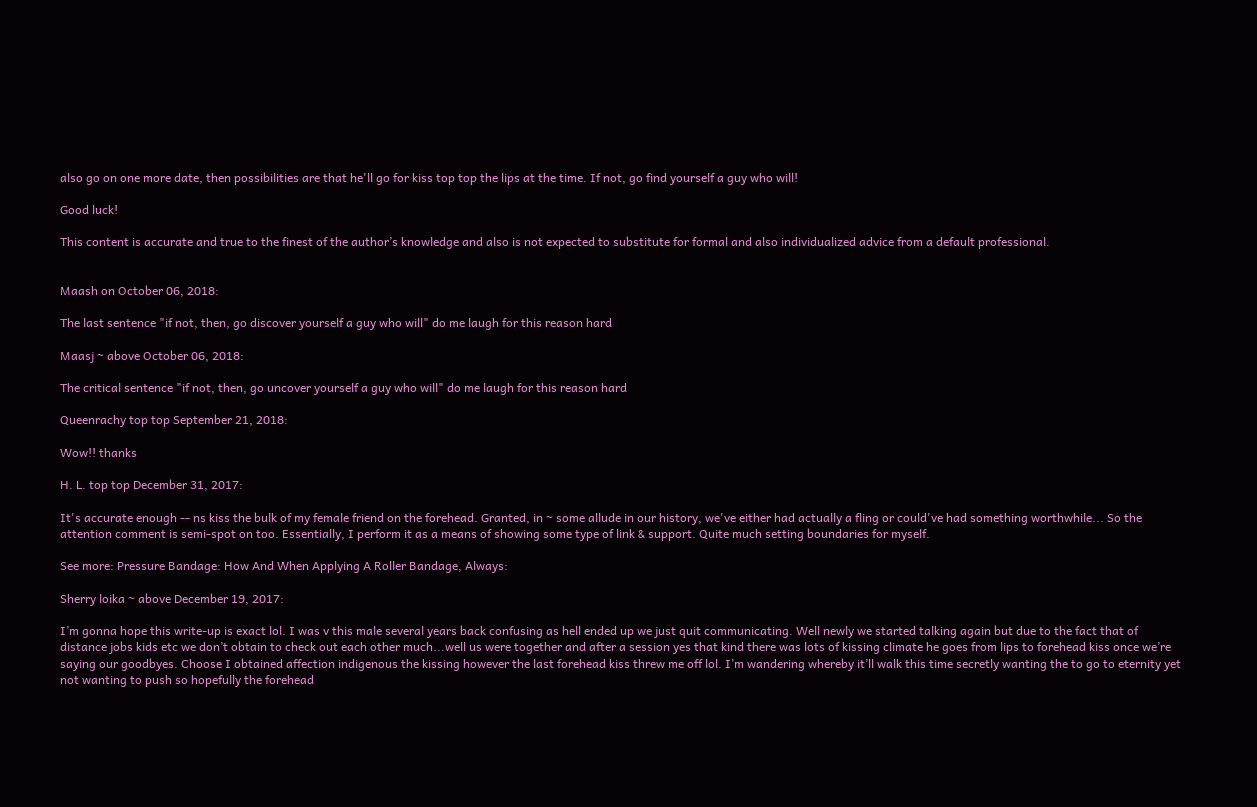also go on one more date, then possibilities are that he'll go for kiss top top the lips at the time. If not, go find yourself a guy who will!

Good luck!

This content is accurate and true to the finest of the author’s knowledge and also is not expected to substitute for formal and also individualized advice from a default professional.


Maash on October 06, 2018:

The last sentence "if not, then, go discover yourself a guy who will" do me laugh for this reason hard

Maasj ~ above October 06, 2018:

The critical sentence "if not, then, go uncover yourself a guy who will" do me laugh for this reason hard

Queenrachy top top September 21, 2018:

Wow!! thanks

H. L. top top December 31, 2017:

It's accurate enough -- ns kiss the bulk of my female friend on the forehead. Granted, in ~ some allude in our history, we've either had actually a fling or could've had something worthwhile... So the attention comment is semi-spot on too. Essentially, I perform it as a means of showing some type of link & support. Quite much setting boundaries for myself.

See more: Pressure Bandage: How And When Applying A Roller Bandage, Always:

Sherry loika ~ above December 19, 2017:

I’m gonna hope this write-up is exact lol. I was v this male several years back confusing as hell ended up we just quit communicating. Well newly we started talking again but due to the fact that of distance jobs kids etc we don’t obtain to check out each other much...well us were together and after a session yes that kind there was lots of kissing climate he goes from lips to forehead kiss once we’re saying our goodbyes. Choose I obtained affection indigenous the kissing however the last forehead kiss threw me off lol. I’m wandering whereby it’ll walk this time secretly wanting the to go to eternity yet not wanting to push so hopefully the forehead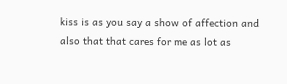kiss is as you say a show of affection and also that that cares for me as lot as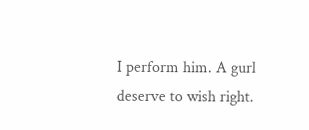I perform him. A gurl deserve to wish right.